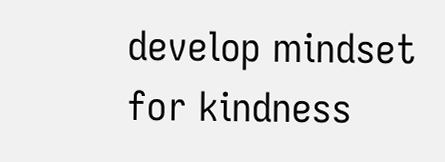develop mindset for kindness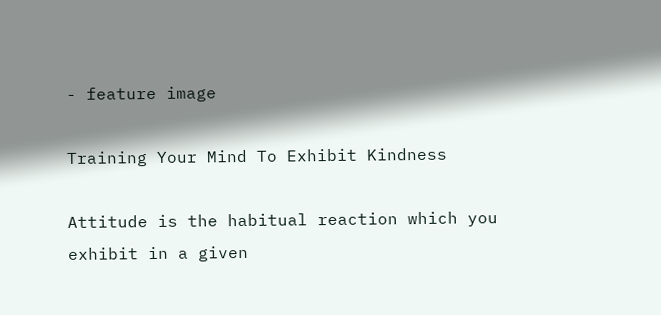- feature image

Training Your Mind To Exhibit Kindness

Attitude is the habitual reaction which you exhibit in a given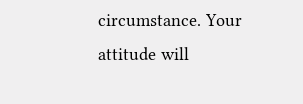circumstance. Your attitude will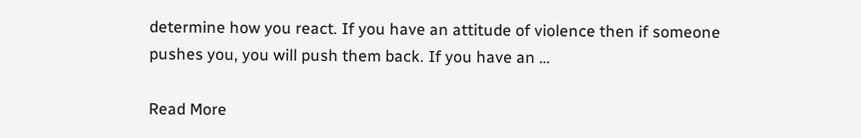determine how you react. If you have an attitude of violence then if someone pushes you, you will push them back. If you have an …

Read More